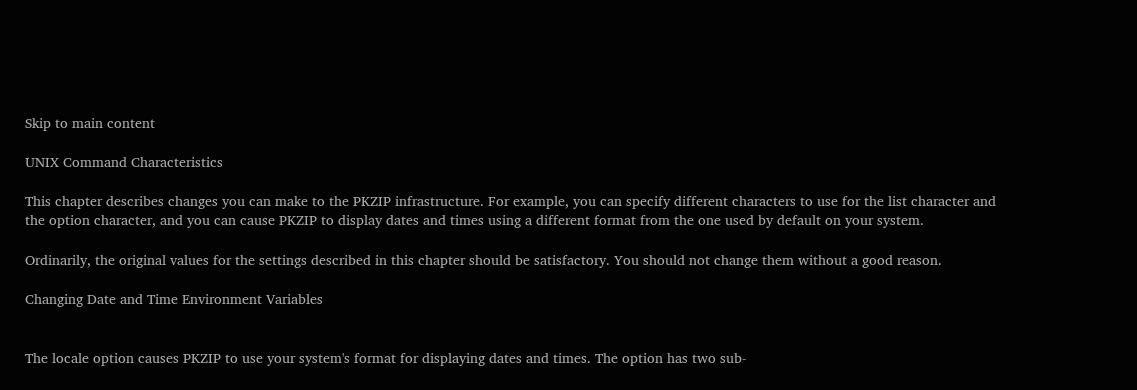Skip to main content

UNIX Command Characteristics

This chapter describes changes you can make to the PKZIP infrastructure. For example, you can specify different characters to use for the list character and the option character, and you can cause PKZIP to display dates and times using a different format from the one used by default on your system.

Ordinarily, the original values for the settings described in this chapter should be satisfactory. You should not change them without a good reason.

Changing Date and Time Environment Variables


The locale option causes PKZIP to use your system's format for displaying dates and times. The option has two sub-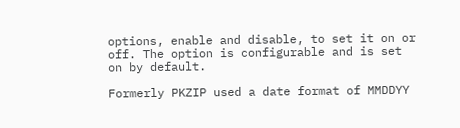options, enable and disable, to set it on or off. The option is configurable and is set on by default.

Formerly PKZIP used a date format of MMDDYY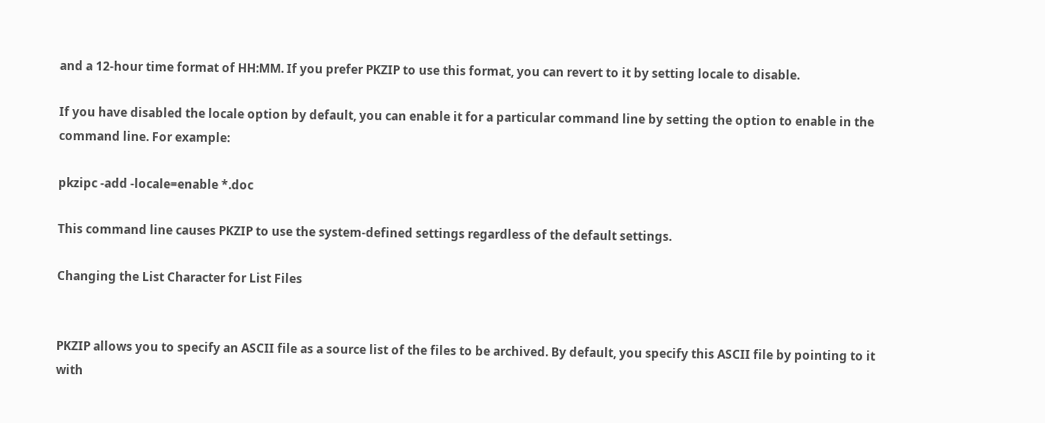and a 12-hour time format of HH:MM. If you prefer PKZIP to use this format, you can revert to it by setting locale to disable.

If you have disabled the locale option by default, you can enable it for a particular command line by setting the option to enable in the command line. For example:

pkzipc -add -locale=enable *.doc

This command line causes PKZIP to use the system-defined settings regardless of the default settings.

Changing the List Character for List Files


PKZIP allows you to specify an ASCII file as a source list of the files to be archived. By default, you specify this ASCII file by pointing to it with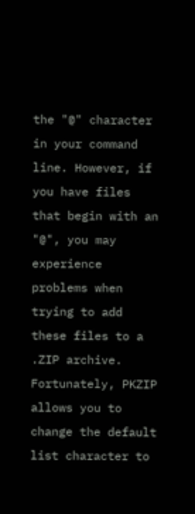the "@" character in your command line. However, if you have files that begin with an "@", you may experience problems when trying to add these files to a .ZIP archive. Fortunately, PKZIP allows you to change the default list character to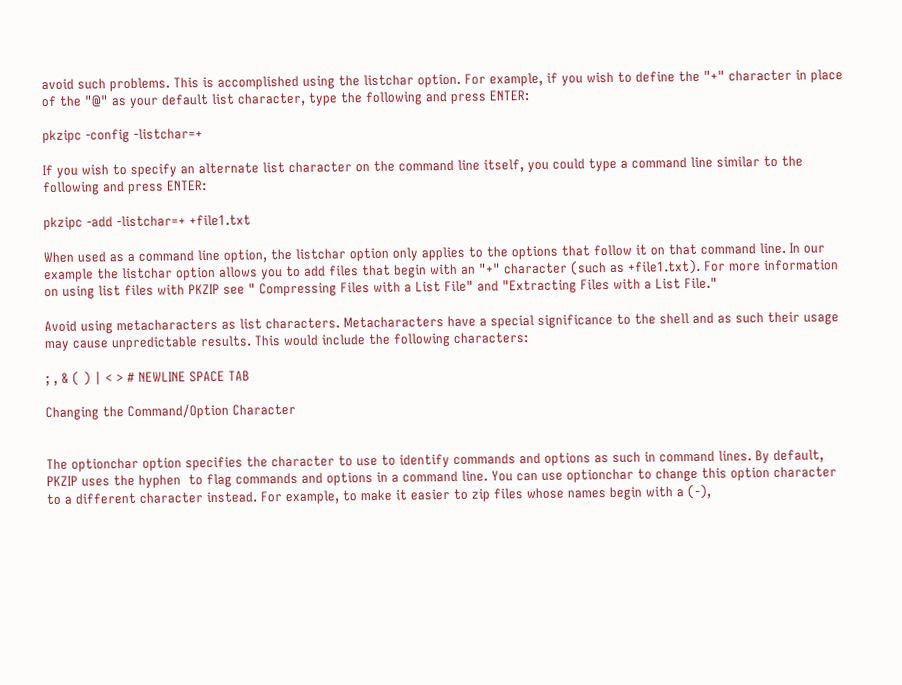avoid such problems. This is accomplished using the listchar option. For example, if you wish to define the "+" character in place of the "@" as your default list character, type the following and press ENTER:

pkzipc -config -listchar=+

If you wish to specify an alternate list character on the command line itself, you could type a command line similar to the following and press ENTER:

pkzipc -add -listchar=+ +file1.txt

When used as a command line option, the listchar option only applies to the options that follow it on that command line. In our example the listchar option allows you to add files that begin with an "+" character (such as +file1.txt). For more information on using list files with PKZIP see " Compressing Files with a List File" and "Extracting Files with a List File."

Avoid using metacharacters as list characters. Metacharacters have a special significance to the shell and as such their usage may cause unpredictable results. This would include the following characters:

; , & ( ) | < > # NEWLINE SPACE TAB

Changing the Command/Option Character


The optionchar option specifies the character to use to identify commands and options as such in command lines. By default, PKZIP uses the hyphen  to flag commands and options in a command line. You can use optionchar to change this option character to a different character instead. For example, to make it easier to zip files whose names begin with a (-),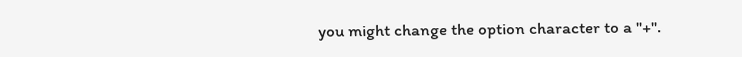you might change the option character to a "+".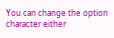You can change the option character either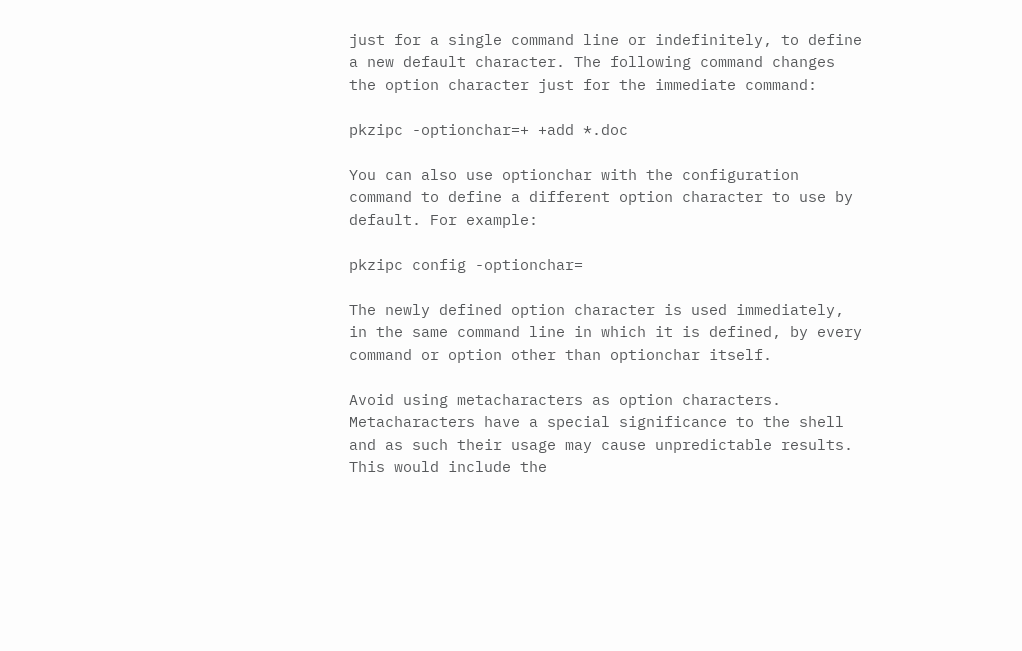just for a single command line or indefinitely, to define a new default character. The following command changes the option character just for the immediate command:

pkzipc -optionchar=+ +add *.doc

You can also use optionchar with the configuration command to define a different option character to use by default. For example:

pkzipc config -optionchar=

The newly defined option character is used immediately, in the same command line in which it is defined, by every command or option other than optionchar itself.

Avoid using metacharacters as option characters. Metacharacters have a special significance to the shell and as such their usage may cause unpredictable results. This would include the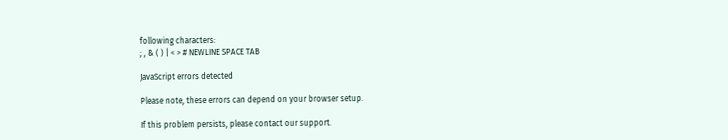following characters:
; , & ( ) | < > # NEWLINE SPACE TAB

JavaScript errors detected

Please note, these errors can depend on your browser setup.

If this problem persists, please contact our support.